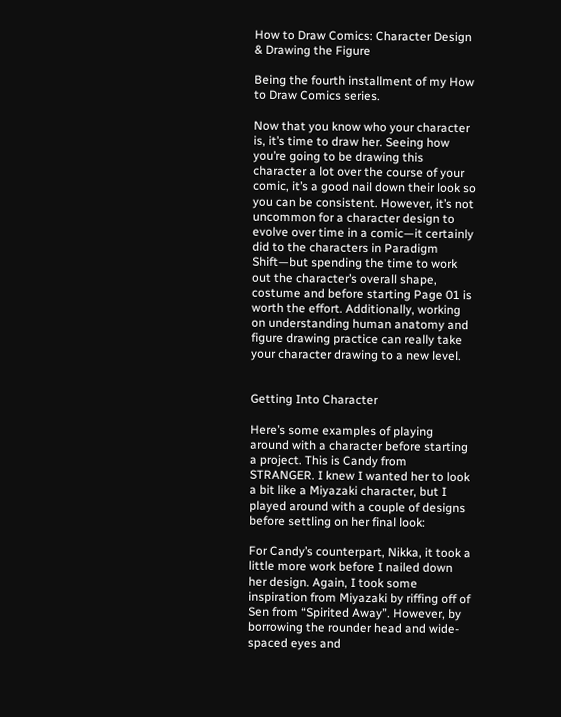How to Draw Comics: Character Design & Drawing the Figure

Being the fourth installment of my How to Draw Comics series.

Now that you know who your character is, it’s time to draw her. Seeing how you’re going to be drawing this character a lot over the course of your comic, it’s a good nail down their look so you can be consistent. However, it’s not uncommon for a character design to evolve over time in a comic—it certainly did to the characters in Paradigm Shift—but spending the time to work out the character’s overall shape, costume and before starting Page 01 is worth the effort. Additionally, working on understanding human anatomy and figure drawing practice can really take your character drawing to a new level.


Getting Into Character

Here’s some examples of playing around with a character before starting a project. This is Candy from STRANGER. I knew I wanted her to look a bit like a Miyazaki character, but I played around with a couple of designs before settling on her final look:

For Candy’s counterpart, Nikka, it took a little more work before I nailed down her design. Again, I took some inspiration from Miyazaki by riffing off of Sen from “Spirited Away”. However, by borrowing the rounder head and wide-spaced eyes and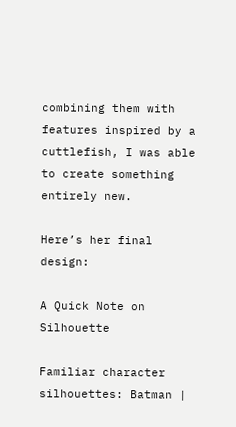combining them with features inspired by a cuttlefish, I was able to create something entirely new.

Here’s her final design:

A Quick Note on Silhouette

Familiar character silhouettes: Batman |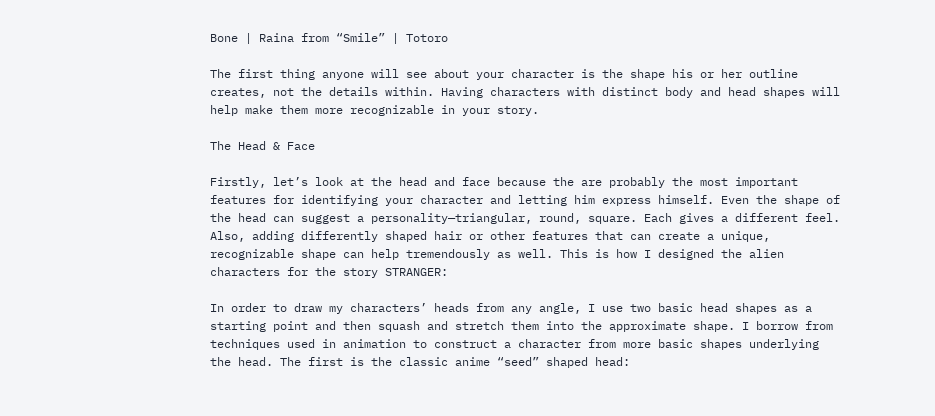Bone | Raina from “Smile” | Totoro

The first thing anyone will see about your character is the shape his or her outline creates, not the details within. Having characters with distinct body and head shapes will help make them more recognizable in your story.

The Head & Face

Firstly, let’s look at the head and face because the are probably the most important features for identifying your character and letting him express himself. Even the shape of the head can suggest a personality—triangular, round, square. Each gives a different feel. Also, adding differently shaped hair or other features that can create a unique, recognizable shape can help tremendously as well. This is how I designed the alien characters for the story STRANGER:

In order to draw my characters’ heads from any angle, I use two basic head shapes as a starting point and then squash and stretch them into the approximate shape. I borrow from techniques used in animation to construct a character from more basic shapes underlying the head. The first is the classic anime “seed” shaped head: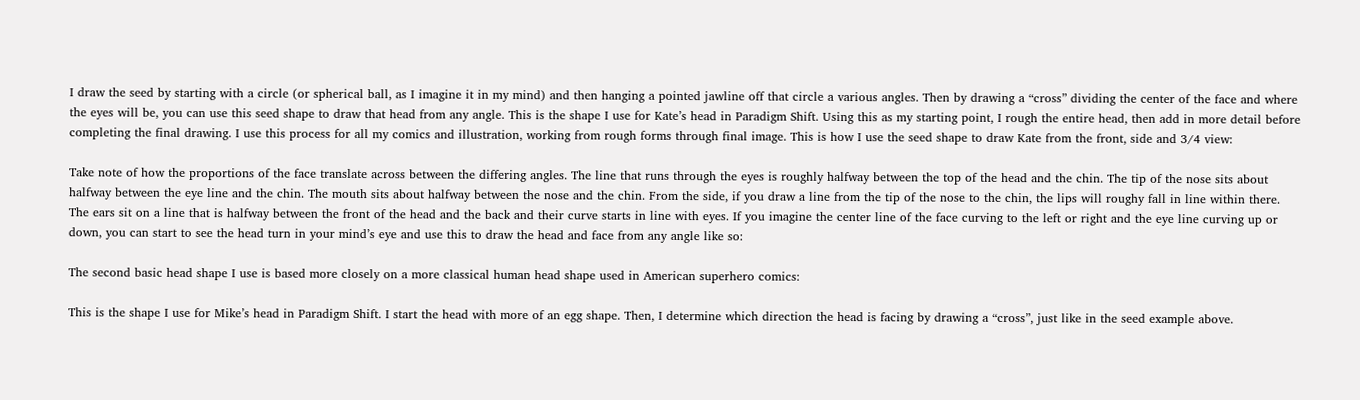I draw the seed by starting with a circle (or spherical ball, as I imagine it in my mind) and then hanging a pointed jawline off that circle a various angles. Then by drawing a “cross” dividing the center of the face and where the eyes will be, you can use this seed shape to draw that head from any angle. This is the shape I use for Kate’s head in Paradigm Shift. Using this as my starting point, I rough the entire head, then add in more detail before completing the final drawing. I use this process for all my comics and illustration, working from rough forms through final image. This is how I use the seed shape to draw Kate from the front, side and 3/4 view:

Take note of how the proportions of the face translate across between the differing angles. The line that runs through the eyes is roughly halfway between the top of the head and the chin. The tip of the nose sits about halfway between the eye line and the chin. The mouth sits about halfway between the nose and the chin. From the side, if you draw a line from the tip of the nose to the chin, the lips will roughy fall in line within there. The ears sit on a line that is halfway between the front of the head and the back and their curve starts in line with eyes. If you imagine the center line of the face curving to the left or right and the eye line curving up or down, you can start to see the head turn in your mind’s eye and use this to draw the head and face from any angle like so:

The second basic head shape I use is based more closely on a more classical human head shape used in American superhero comics:

This is the shape I use for Mike’s head in Paradigm Shift. I start the head with more of an egg shape. Then, I determine which direction the head is facing by drawing a “cross”, just like in the seed example above.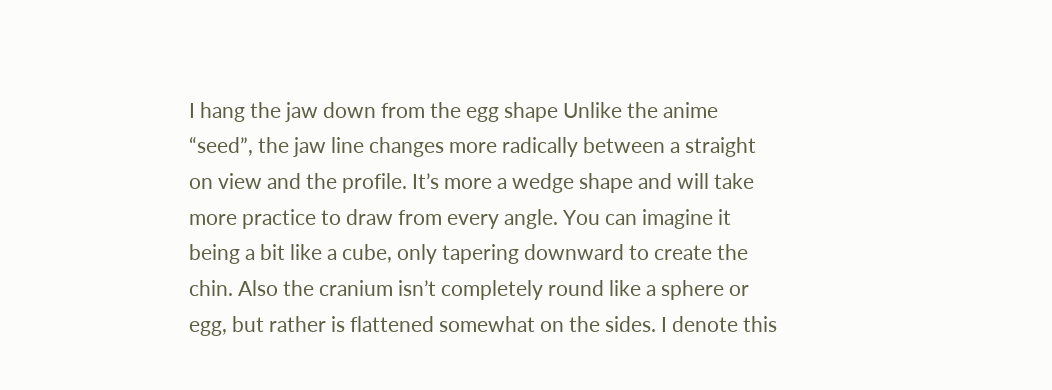I hang the jaw down from the egg shape Unlike the anime “seed”, the jaw line changes more radically between a straight on view and the profile. It’s more a wedge shape and will take more practice to draw from every angle. You can imagine it being a bit like a cube, only tapering downward to create the chin. Also the cranium isn’t completely round like a sphere or egg, but rather is flattened somewhat on the sides. I denote this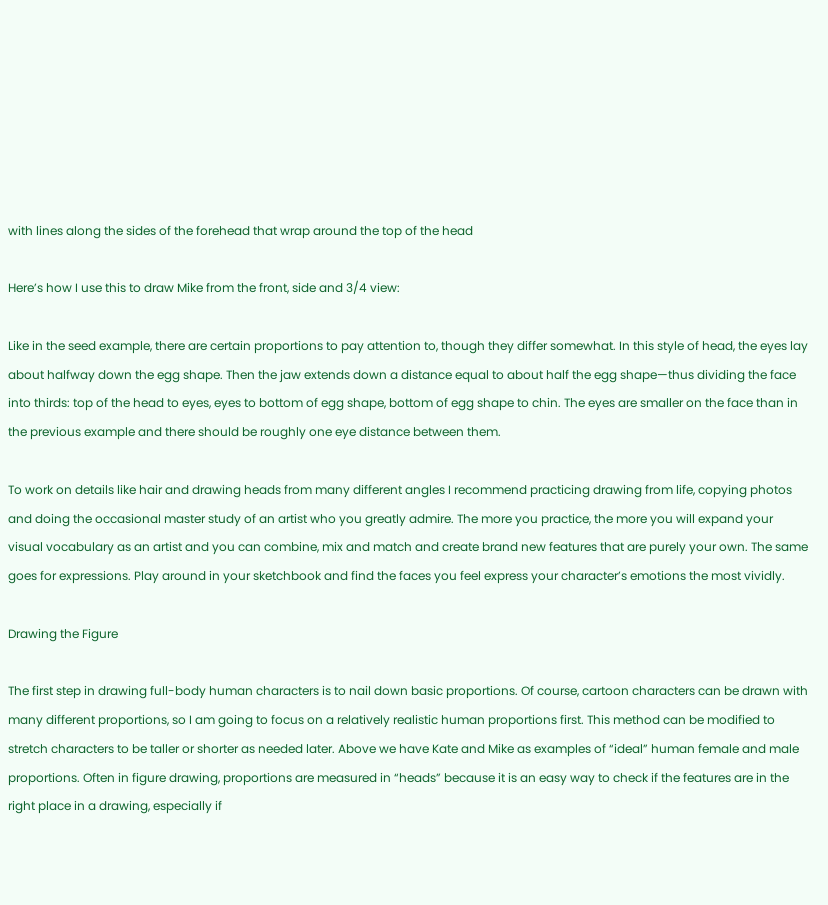with lines along the sides of the forehead that wrap around the top of the head

Here’s how I use this to draw Mike from the front, side and 3/4 view:

Like in the seed example, there are certain proportions to pay attention to, though they differ somewhat. In this style of head, the eyes lay about halfway down the egg shape. Then the jaw extends down a distance equal to about half the egg shape—thus dividing the face into thirds: top of the head to eyes, eyes to bottom of egg shape, bottom of egg shape to chin. The eyes are smaller on the face than in the previous example and there should be roughly one eye distance between them.

To work on details like hair and drawing heads from many different angles I recommend practicing drawing from life, copying photos and doing the occasional master study of an artist who you greatly admire. The more you practice, the more you will expand your visual vocabulary as an artist and you can combine, mix and match and create brand new features that are purely your own. The same goes for expressions. Play around in your sketchbook and find the faces you feel express your character’s emotions the most vividly.

Drawing the Figure

The first step in drawing full-body human characters is to nail down basic proportions. Of course, cartoon characters can be drawn with many different proportions, so I am going to focus on a relatively realistic human proportions first. This method can be modified to stretch characters to be taller or shorter as needed later. Above we have Kate and Mike as examples of “ideal” human female and male proportions. Often in figure drawing, proportions are measured in “heads” because it is an easy way to check if the features are in the right place in a drawing, especially if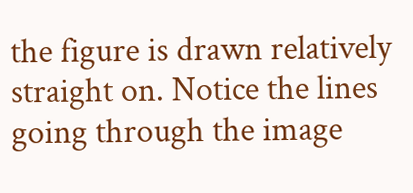the figure is drawn relatively straight on. Notice the lines going through the image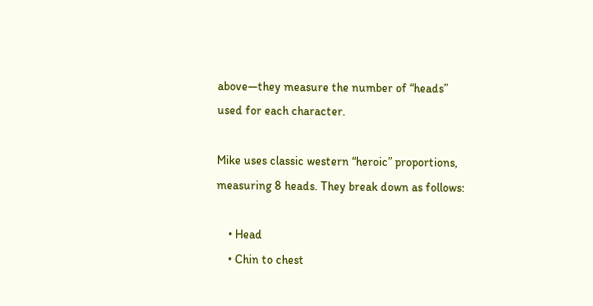above—they measure the number of “heads” used for each character.

Mike uses classic western “heroic” proportions, measuring 8 heads. They break down as follows:

    • Head
    • Chin to chest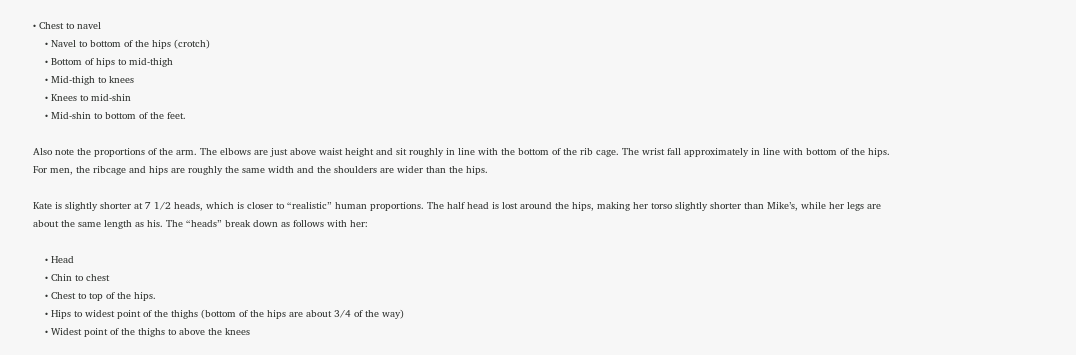• Chest to navel
    • Navel to bottom of the hips (crotch)
    • Bottom of hips to mid-thigh
    • Mid-thigh to knees
    • Knees to mid-shin
    • Mid-shin to bottom of the feet.

Also note the proportions of the arm. The elbows are just above waist height and sit roughly in line with the bottom of the rib cage. The wrist fall approximately in line with bottom of the hips. For men, the ribcage and hips are roughly the same width and the shoulders are wider than the hips.

Kate is slightly shorter at 7 1/2 heads, which is closer to “realistic” human proportions. The half head is lost around the hips, making her torso slightly shorter than Mike’s, while her legs are about the same length as his. The “heads” break down as follows with her:

    • Head
    • Chin to chest
    • Chest to top of the hips.
    • Hips to widest point of the thighs (bottom of the hips are about 3/4 of the way)
    • Widest point of the thighs to above the knees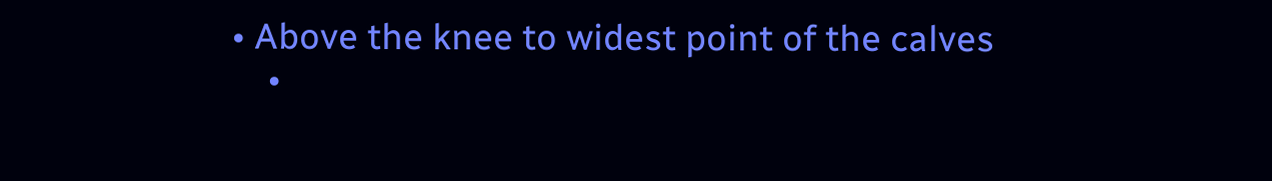• Above the knee to widest point of the calves
    •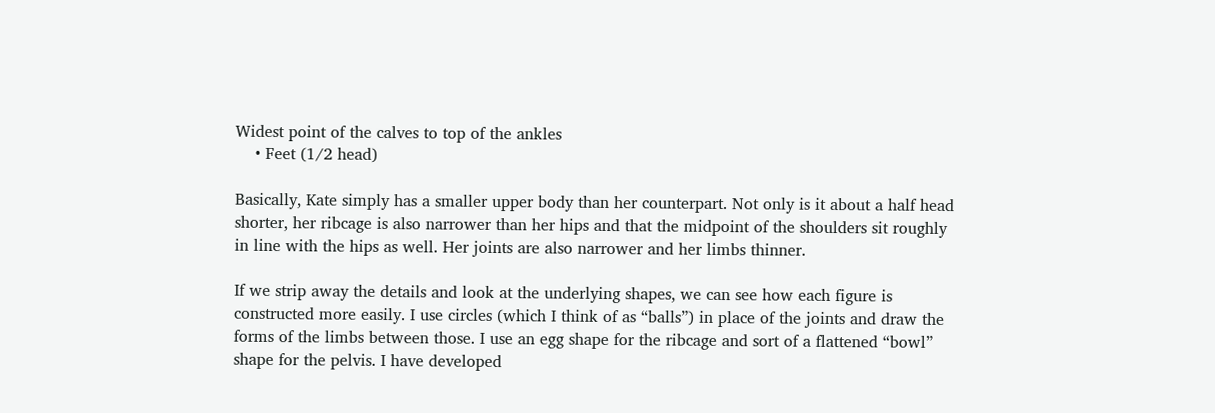Widest point of the calves to top of the ankles
    • Feet (1/2 head)

Basically, Kate simply has a smaller upper body than her counterpart. Not only is it about a half head shorter, her ribcage is also narrower than her hips and that the midpoint of the shoulders sit roughly in line with the hips as well. Her joints are also narrower and her limbs thinner.

If we strip away the details and look at the underlying shapes, we can see how each figure is constructed more easily. I use circles (which I think of as “balls”) in place of the joints and draw the forms of the limbs between those. I use an egg shape for the ribcage and sort of a flattened “bowl” shape for the pelvis. I have developed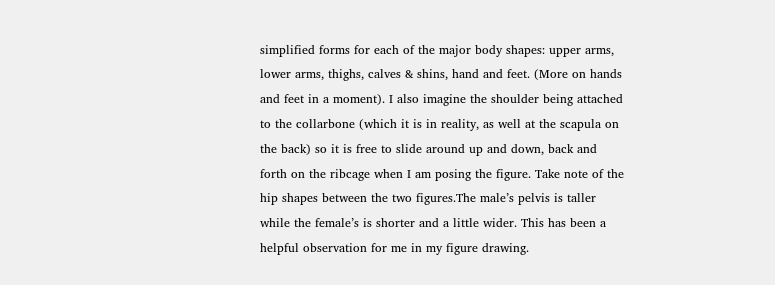simplified forms for each of the major body shapes: upper arms, lower arms, thighs, calves & shins, hand and feet. (More on hands and feet in a moment). I also imagine the shoulder being attached to the collarbone (which it is in reality, as well at the scapula on the back) so it is free to slide around up and down, back and forth on the ribcage when I am posing the figure. Take note of the hip shapes between the two figures.The male’s pelvis is taller while the female’s is shorter and a little wider. This has been a helpful observation for me in my figure drawing.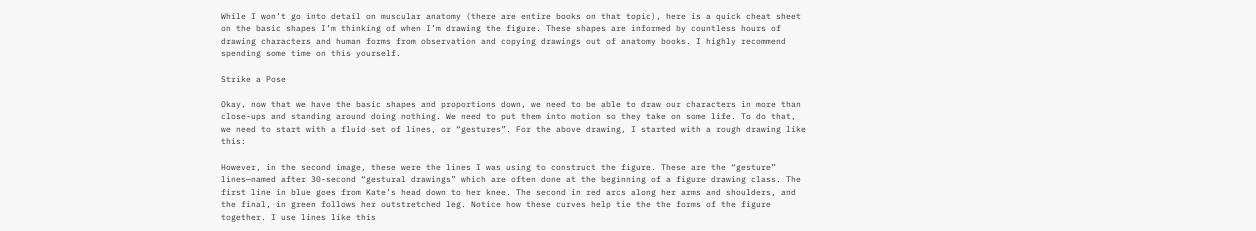While I won’t go into detail on muscular anatomy (there are entire books on that topic), here is a quick cheat sheet on the basic shapes I’m thinking of when I’m drawing the figure. These shapes are informed by countless hours of drawing characters and human forms from observation and copying drawings out of anatomy books. I highly recommend spending some time on this yourself.

Strike a Pose

Okay, now that we have the basic shapes and proportions down, we need to be able to draw our characters in more than close-ups and standing around doing nothing. We need to put them into motion so they take on some life. To do that, we need to start with a fluid set of lines, or “gestures”. For the above drawing, I started with a rough drawing like this:

However, in the second image, these were the lines I was using to construct the figure. These are the “gesture” lines—named after 30-second “gestural drawings” which are often done at the beginning of a figure drawing class. The first line in blue goes from Kate’s head down to her knee. The second in red arcs along her arms and shoulders, and the final, in green follows her outstretched leg. Notice how these curves help tie the the forms of the figure together. I use lines like this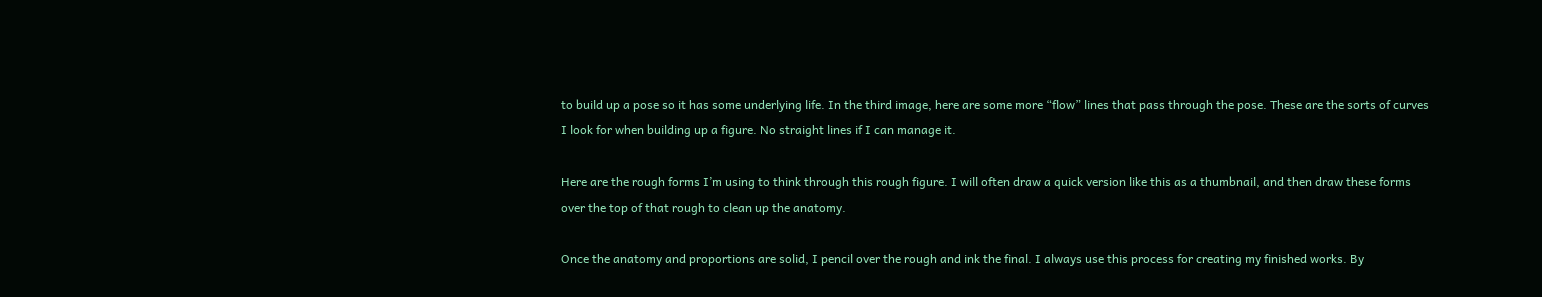to build up a pose so it has some underlying life. In the third image, here are some more “flow” lines that pass through the pose. These are the sorts of curves I look for when building up a figure. No straight lines if I can manage it.

Here are the rough forms I’m using to think through this rough figure. I will often draw a quick version like this as a thumbnail, and then draw these forms over the top of that rough to clean up the anatomy.

Once the anatomy and proportions are solid, I pencil over the rough and ink the final. I always use this process for creating my finished works. By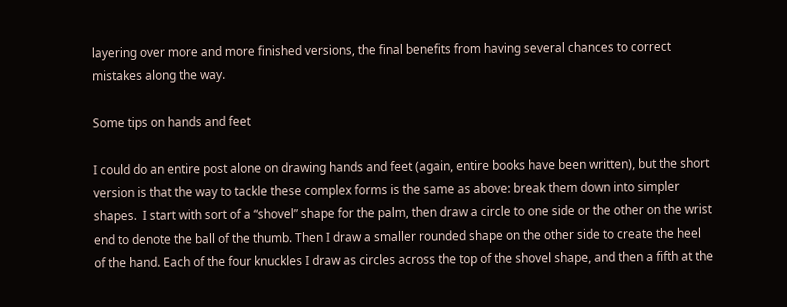layering over more and more finished versions, the final benefits from having several chances to correct mistakes along the way.

Some tips on hands and feet

I could do an entire post alone on drawing hands and feet (again, entire books have been written), but the short version is that the way to tackle these complex forms is the same as above: break them down into simpler shapes.  I start with sort of a “shovel” shape for the palm, then draw a circle to one side or the other on the wrist end to denote the ball of the thumb. Then I draw a smaller rounded shape on the other side to create the heel of the hand. Each of the four knuckles I draw as circles across the top of the shovel shape, and then a fifth at the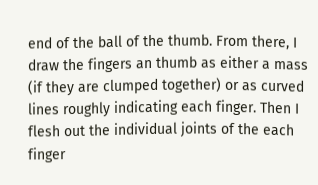end of the ball of the thumb. From there, I draw the fingers an thumb as either a mass (if they are clumped together) or as curved lines roughly indicating each finger. Then I flesh out the individual joints of the each finger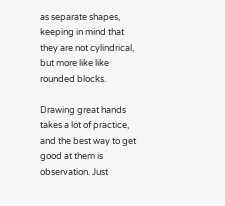as separate shapes, keeping in mind that they are not cylindrical, but more like like rounded blocks.

Drawing great hands takes a lot of practice, and the best way to get good at them is observation. Just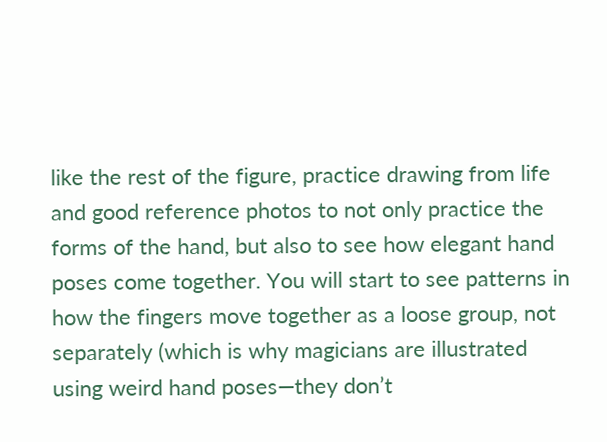like the rest of the figure, practice drawing from life and good reference photos to not only practice the forms of the hand, but also to see how elegant hand poses come together. You will start to see patterns in how the fingers move together as a loose group, not separately (which is why magicians are illustrated using weird hand poses—they don’t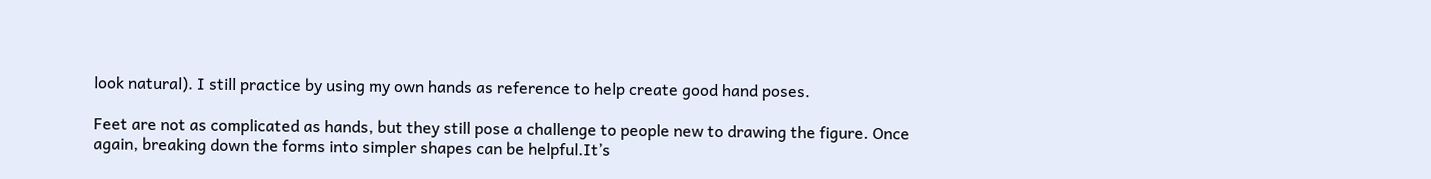look natural). I still practice by using my own hands as reference to help create good hand poses.

Feet are not as complicated as hands, but they still pose a challenge to people new to drawing the figure. Once again, breaking down the forms into simpler shapes can be helpful.It’s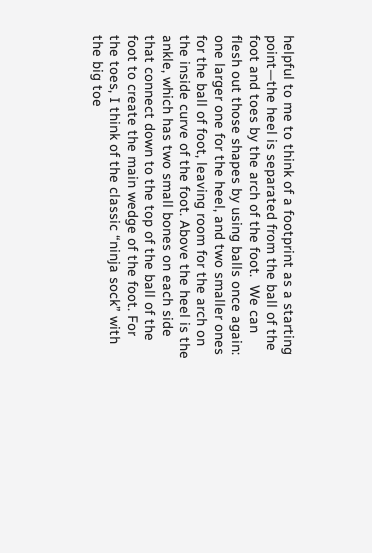helpful to me to think of a footprint as a starting point—the heel is separated from the ball of the foot and toes by the arch of the foot.  We can flesh out those shapes by using balls once again: one larger one for the heel, and two smaller ones for the ball of foot, leaving room for the arch on the inside curve of the foot. Above the heel is the ankle, which has two small bones on each side that connect down to the top of the ball of the foot to create the main wedge of the foot. For the toes, I think of the classic “ninja sock” with the big toe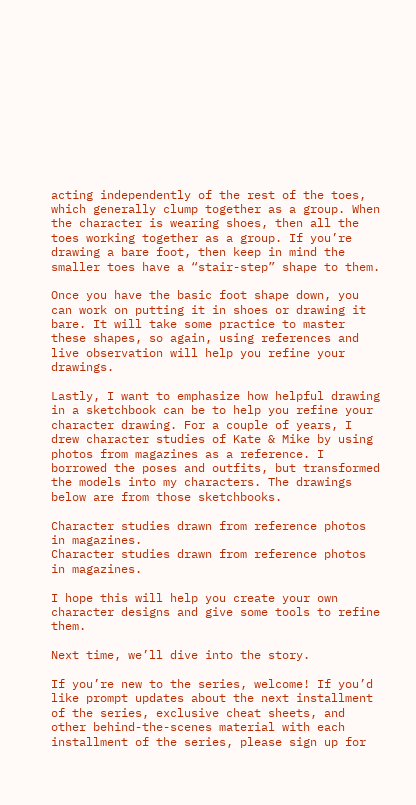acting independently of the rest of the toes, which generally clump together as a group. When the character is wearing shoes, then all the toes working together as a group. If you’re drawing a bare foot, then keep in mind the smaller toes have a “stair-step” shape to them.

Once you have the basic foot shape down, you can work on putting it in shoes or drawing it bare. It will take some practice to master these shapes, so again, using references and live observation will help you refine your drawings.

Lastly, I want to emphasize how helpful drawing in a sketchbook can be to help you refine your character drawing. For a couple of years, I drew character studies of Kate & Mike by using photos from magazines as a reference. I borrowed the poses and outfits, but transformed the models into my characters. The drawings below are from those sketchbooks.

Character studies drawn from reference photos in magazines.
Character studies drawn from reference photos in magazines.

I hope this will help you create your own character designs and give some tools to refine them.

Next time, we’ll dive into the story.

If you’re new to the series, welcome! If you’d like prompt updates about the next installment of the series, exclusive cheat sheets, and other behind-the-scenes material with each installment of the series, please sign up for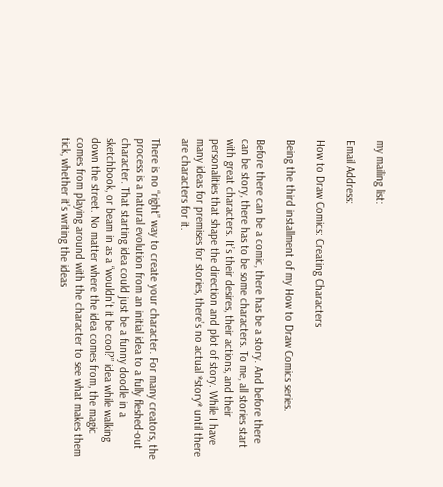my mailing list:

Email Address:

How to Draw Comics: Creating Characters

Being the third installment of my How to Draw Comics series.

Before there can be a comic, there has be a story. And before there can be story, there has to be some characters. To me, all stories start with great characters. It’s their desires, their actions, and their personalities that shape the direction and plot of story. While I have many ideas for premises for stories, there’s no actual *story* until there are characters for it.

There is no “right” way to create your character. For many creators, the process is a natural evolution from an initial idea to a fully fleshed-out character. That starting idea could just be a funny doodle in a sketchbook, or beam in as a “wouldn’t it be cool?” idea while walking down the street. No matter where the idea comes from, the magic comes from playing around with the character to see what makes them tick, whether it’s writing the ideas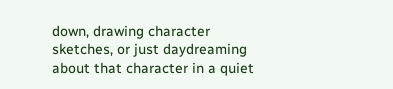down, drawing character sketches, or just daydreaming about that character in a quiet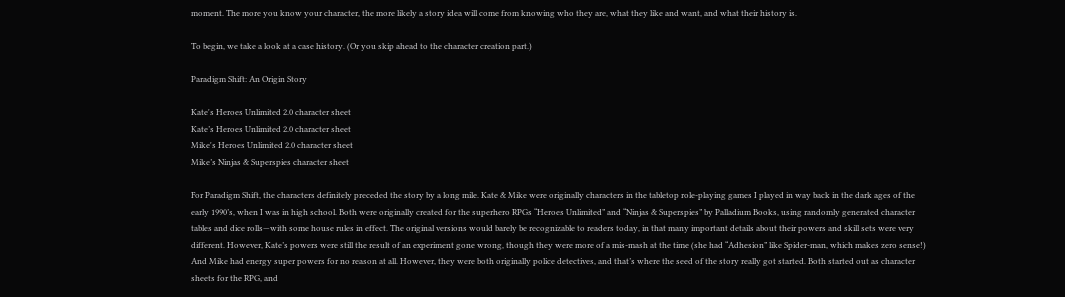moment. The more you know your character, the more likely a story idea will come from knowing who they are, what they like and want, and what their history is.

To begin, we take a look at a case history. (Or you skip ahead to the character creation part.)

Paradigm Shift: An Origin Story

Kate's Heroes Unlimited 2.0 character sheet
Kate’s Heroes Unlimited 2.0 character sheet
Mike's Heroes Unlimited 2.0 character sheet
Mike’s Ninjas & Superspies character sheet

For Paradigm Shift, the characters definitely preceded the story by a long mile. Kate & Mike were originally characters in the tabletop role-playing games I played in way back in the dark ages of the early 1990’s, when I was in high school. Both were originally created for the superhero RPGs “Heroes Unlimited” and “Ninjas & Superspies” by Palladium Books, using randomly generated character tables and dice rolls—with some house rules in effect. The original versions would barely be recognizable to readers today, in that many important details about their powers and skill sets were very different. However, Kate’s powers were still the result of an experiment gone wrong, though they were more of a mis-mash at the time (she had “Adhesion” like Spider-man, which makes zero sense!) And Mike had energy super powers for no reason at all. However, they were both originally police detectives, and that’s where the seed of the story really got started. Both started out as character sheets for the RPG, and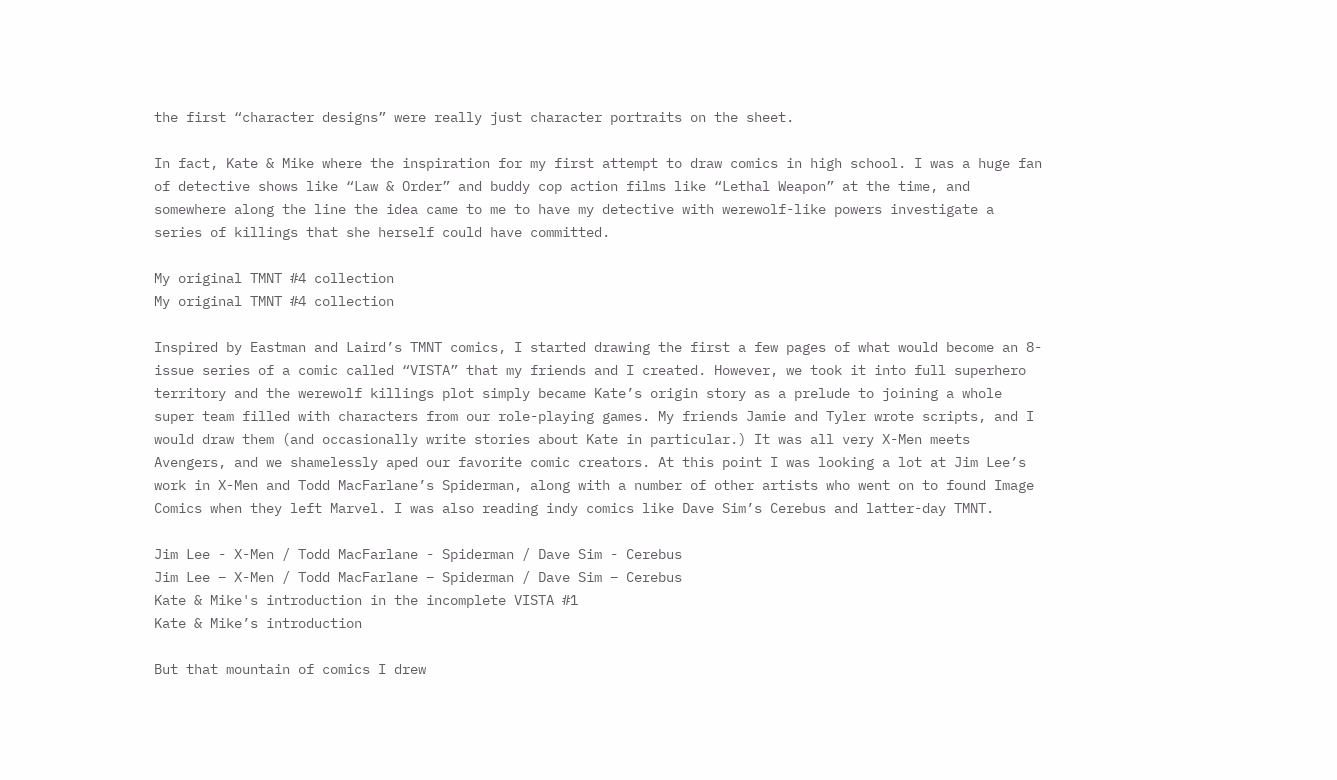the first “character designs” were really just character portraits on the sheet.

In fact, Kate & Mike where the inspiration for my first attempt to draw comics in high school. I was a huge fan of detective shows like “Law & Order” and buddy cop action films like “Lethal Weapon” at the time, and somewhere along the line the idea came to me to have my detective with werewolf-like powers investigate a series of killings that she herself could have committed.

My original TMNT #4 collection
My original TMNT #4 collection

Inspired by Eastman and Laird’s TMNT comics, I started drawing the first a few pages of what would become an 8-issue series of a comic called “VISTA” that my friends and I created. However, we took it into full superhero territory and the werewolf killings plot simply became Kate’s origin story as a prelude to joining a whole super team filled with characters from our role-playing games. My friends Jamie and Tyler wrote scripts, and I would draw them (and occasionally write stories about Kate in particular.) It was all very X-Men meets Avengers, and we shamelessly aped our favorite comic creators. At this point I was looking a lot at Jim Lee’s work in X-Men and Todd MacFarlane’s Spiderman, along with a number of other artists who went on to found Image Comics when they left Marvel. I was also reading indy comics like Dave Sim’s Cerebus and latter-day TMNT.

Jim Lee - X-Men / Todd MacFarlane - Spiderman / Dave Sim - Cerebus
Jim Lee – X-Men / Todd MacFarlane – Spiderman / Dave Sim – Cerebus
Kate & Mike's introduction in the incomplete VISTA #1
Kate & Mike’s introduction

But that mountain of comics I drew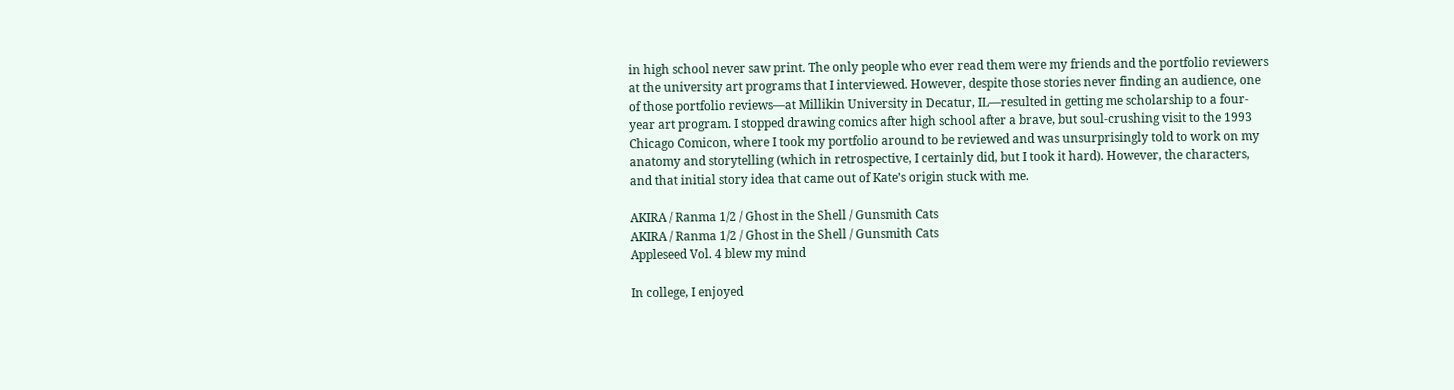in high school never saw print. The only people who ever read them were my friends and the portfolio reviewers at the university art programs that I interviewed. However, despite those stories never finding an audience, one of those portfolio reviews—at Millikin University in Decatur, IL—resulted in getting me scholarship to a four-year art program. I stopped drawing comics after high school after a brave, but soul-crushing visit to the 1993 Chicago Comicon, where I took my portfolio around to be reviewed and was unsurprisingly told to work on my anatomy and storytelling (which in retrospective, I certainly did, but I took it hard). However, the characters, and that initial story idea that came out of Kate’s origin stuck with me.

AKIRA / Ranma 1/2 / Ghost in the Shell / Gunsmith Cats
AKIRA / Ranma 1/2 / Ghost in the Shell / Gunsmith Cats
Appleseed Vol. 4 blew my mind

In college, I enjoyed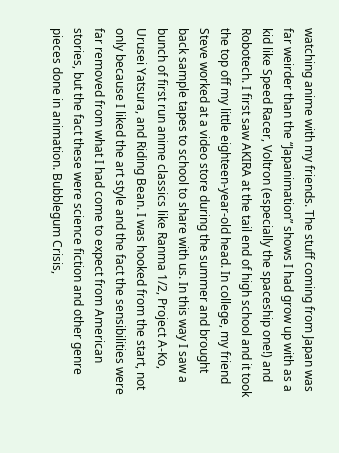watching anime with my friends. The stuff coming from Japan was far weirder than the “Japanimation” shows I had grow up with as a kid like Speed Racer, Voltron (especially the spaceship one!) and Robotech. I first saw AKIRA at the tail end of high school and it took the top off my little eighteen-year-old head. In college, my friend Steve worked at a video store during the summer and brought back sample tapes to school to share with us. In this way I saw a bunch of first run anime classics like Ranma 1/2, Project A-Ko, Urusei Yatsura, and Riding Bean. I was hooked from the start, not only because I liked the art style and the fact the sensibilities were far removed from what I had come to expect from American stories, but the fact these were science fiction and other genre pieces done in animation. Bubblegum Crisis,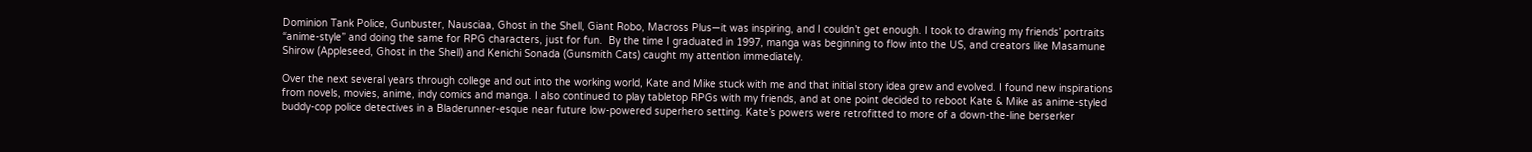Dominion Tank Police, Gunbuster, Nausciaa, Ghost in the Shell, Giant Robo, Macross Plus—it was inspiring, and I couldn’t get enough. I took to drawing my friends’ portraits “anime-style” and doing the same for RPG characters, just for fun.  By the time I graduated in 1997, manga was beginning to flow into the US, and creators like Masamune Shirow (Appleseed, Ghost in the Shell) and Kenichi Sonada (Gunsmith Cats) caught my attention immediately.

Over the next several years through college and out into the working world, Kate and Mike stuck with me and that initial story idea grew and evolved. I found new inspirations from novels, movies, anime, indy comics and manga. I also continued to play tabletop RPGs with my friends, and at one point decided to reboot Kate & Mike as anime-styled buddy-cop police detectives in a Bladerunner-esque near future low-powered superhero setting. Kate’s powers were retrofitted to more of a down-the-line berserker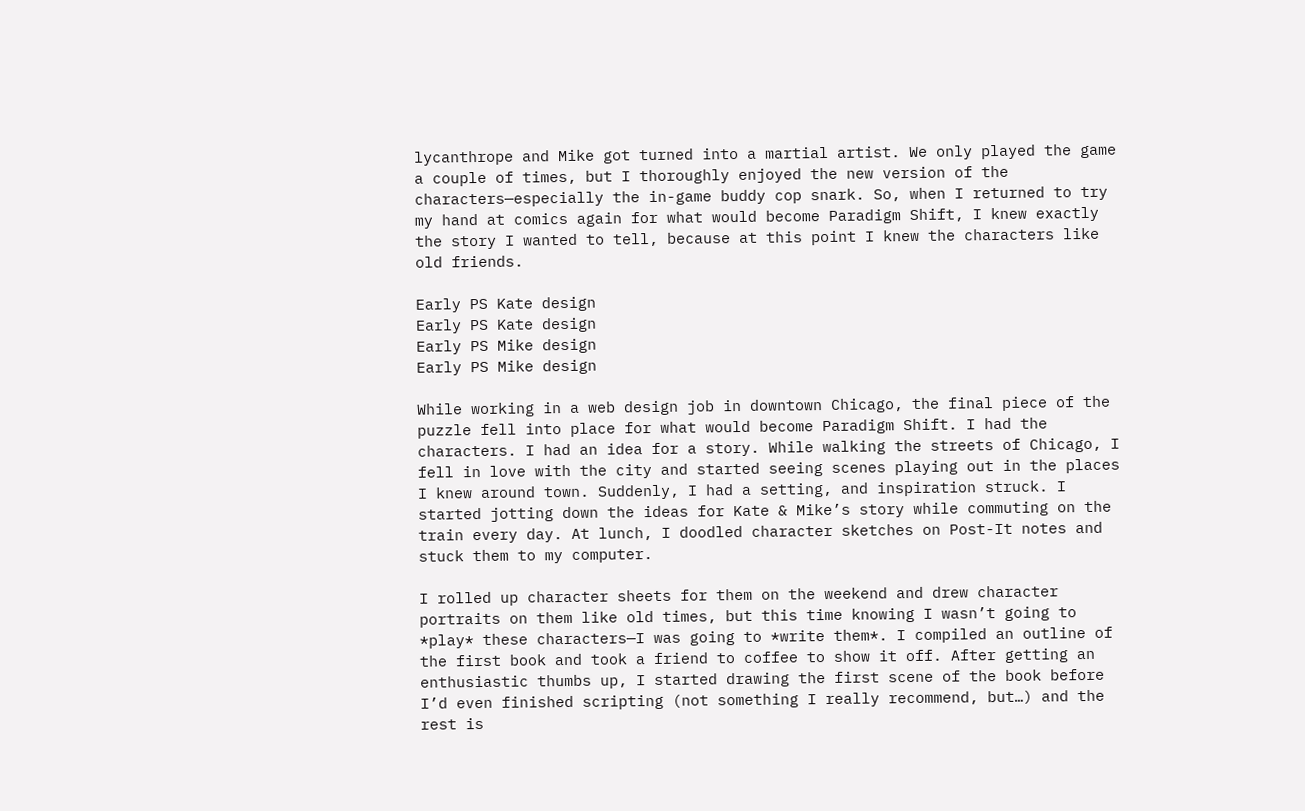lycanthrope and Mike got turned into a martial artist. We only played the game a couple of times, but I thoroughly enjoyed the new version of the characters—especially the in-game buddy cop snark. So, when I returned to try my hand at comics again for what would become Paradigm Shift, I knew exactly the story I wanted to tell, because at this point I knew the characters like old friends.

Early PS Kate design
Early PS Kate design
Early PS Mike design
Early PS Mike design

While working in a web design job in downtown Chicago, the final piece of the puzzle fell into place for what would become Paradigm Shift. I had the characters. I had an idea for a story. While walking the streets of Chicago, I fell in love with the city and started seeing scenes playing out in the places I knew around town. Suddenly, I had a setting, and inspiration struck. I started jotting down the ideas for Kate & Mike’s story while commuting on the train every day. At lunch, I doodled character sketches on Post-It notes and stuck them to my computer.

I rolled up character sheets for them on the weekend and drew character portraits on them like old times, but this time knowing I wasn’t going to *play* these characters—I was going to *write them*. I compiled an outline of the first book and took a friend to coffee to show it off. After getting an enthusiastic thumbs up, I started drawing the first scene of the book before I’d even finished scripting (not something I really recommend, but…) and the rest is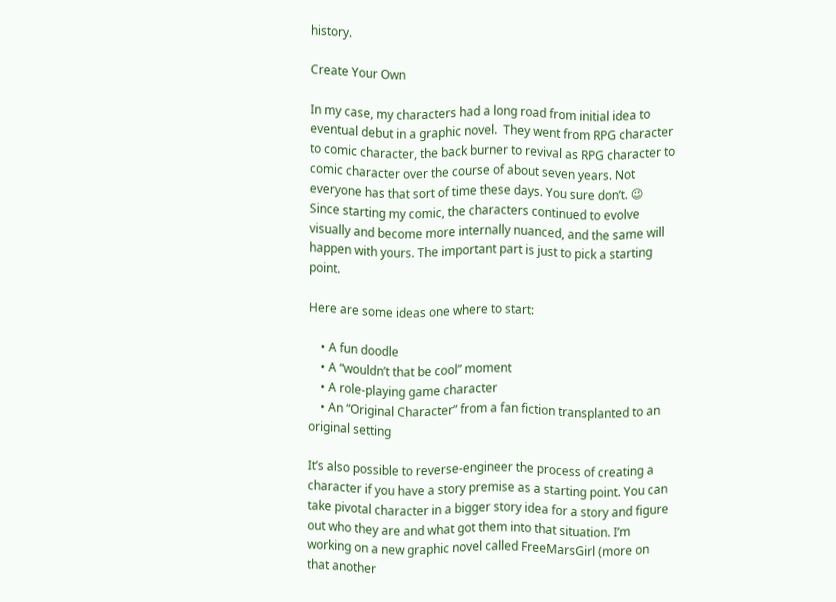history.

Create Your Own

In my case, my characters had a long road from initial idea to eventual debut in a graphic novel.  They went from RPG character to comic character, the back burner to revival as RPG character to comic character over the course of about seven years. Not everyone has that sort of time these days. You sure don’t. 😉 Since starting my comic, the characters continued to evolve visually and become more internally nuanced, and the same will happen with yours. The important part is just to pick a starting point.

Here are some ideas one where to start:

    • A fun doodle
    • A “wouldn’t that be cool” moment
    • A role-playing game character
    • An “Original Character” from a fan fiction transplanted to an original setting

It’s also possible to reverse-engineer the process of creating a character if you have a story premise as a starting point. You can take pivotal character in a bigger story idea for a story and figure out who they are and what got them into that situation. I’m working on a new graphic novel called FreeMarsGirl (more on that another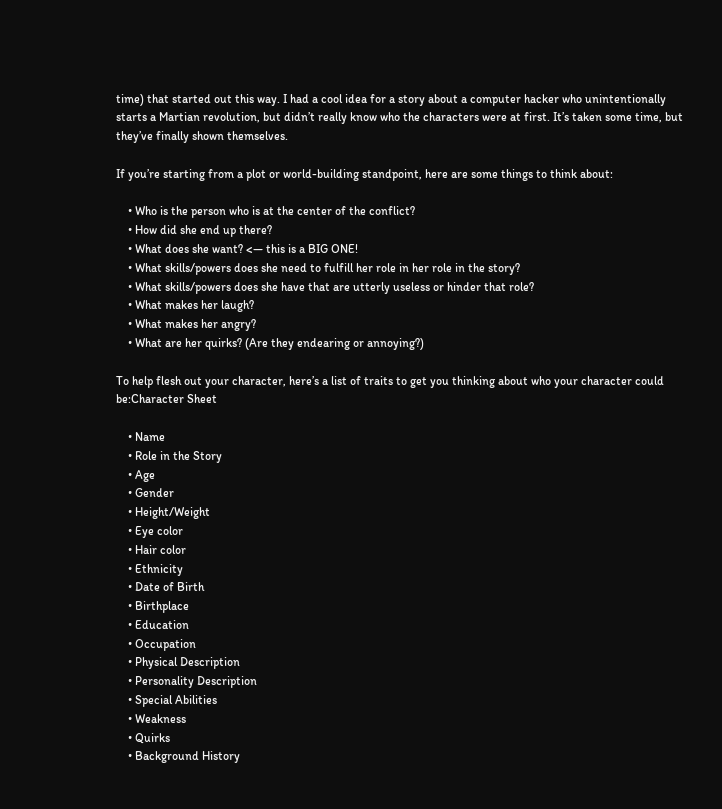time) that started out this way. I had a cool idea for a story about a computer hacker who unintentionally starts a Martian revolution, but didn’t really know who the characters were at first. It’s taken some time, but they’ve finally shown themselves.

If you’re starting from a plot or world-building standpoint, here are some things to think about:

    • Who is the person who is at the center of the conflict?
    • How did she end up there?
    • What does she want? <— this is a BIG ONE!
    • What skills/powers does she need to fulfill her role in her role in the story?
    • What skills/powers does she have that are utterly useless or hinder that role?
    • What makes her laugh?
    • What makes her angry?
    • What are her quirks? (Are they endearing or annoying?)

To help flesh out your character, here’s a list of traits to get you thinking about who your character could be:Character Sheet

    • Name
    • Role in the Story
    • Age
    • Gender
    • Height/Weight
    • Eye color
    • Hair color
    • Ethnicity
    • Date of Birth
    • Birthplace
    • Education
    • Occupation
    • Physical Description
    • Personality Description
    • Special Abilities
    • Weakness
    • Quirks
    • Background History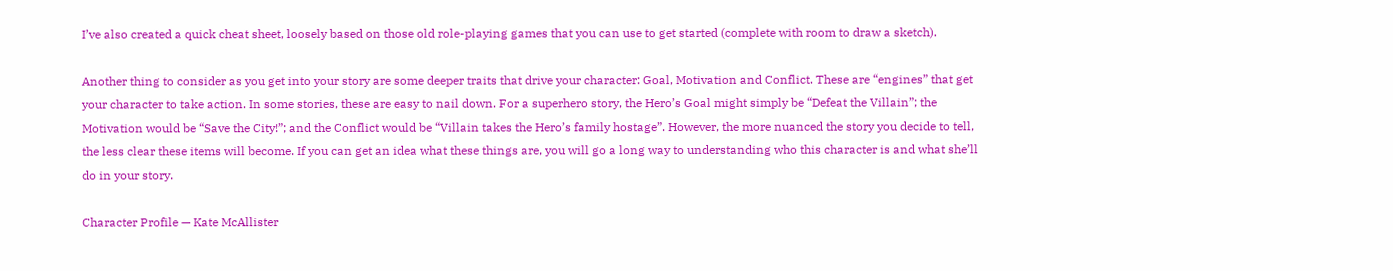I’ve also created a quick cheat sheet, loosely based on those old role-playing games that you can use to get started (complete with room to draw a sketch).

Another thing to consider as you get into your story are some deeper traits that drive your character: Goal, Motivation and Conflict. These are “engines” that get your character to take action. In some stories, these are easy to nail down. For a superhero story, the Hero’s Goal might simply be “Defeat the Villain”; the Motivation would be “Save the City!”; and the Conflict would be “Villain takes the Hero’s family hostage”. However, the more nuanced the story you decide to tell, the less clear these items will become. If you can get an idea what these things are, you will go a long way to understanding who this character is and what she’ll do in your story.

Character Profile — Kate McAllister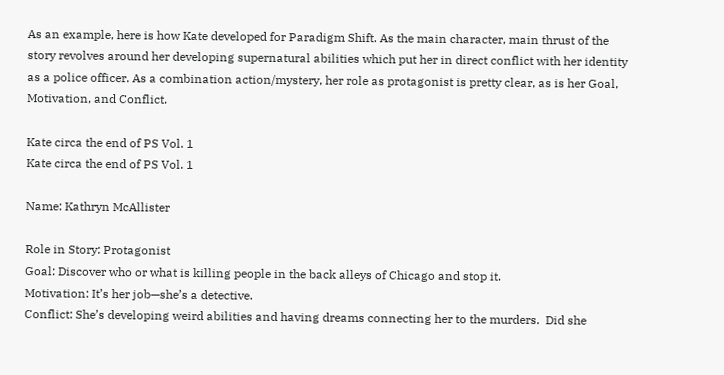As an example, here is how Kate developed for Paradigm Shift. As the main character, main thrust of the story revolves around her developing supernatural abilities which put her in direct conflict with her identity as a police officer. As a combination action/mystery, her role as protagonist is pretty clear, as is her Goal, Motivation, and Conflict.

Kate circa the end of PS Vol. 1
Kate circa the end of PS Vol. 1

Name: Kathryn McAllister

Role in Story: Protagonist
Goal: Discover who or what is killing people in the back alleys of Chicago and stop it.
Motivation: It’s her job—she’s a detective.
Conflict: She’s developing weird abilities and having dreams connecting her to the murders.  Did she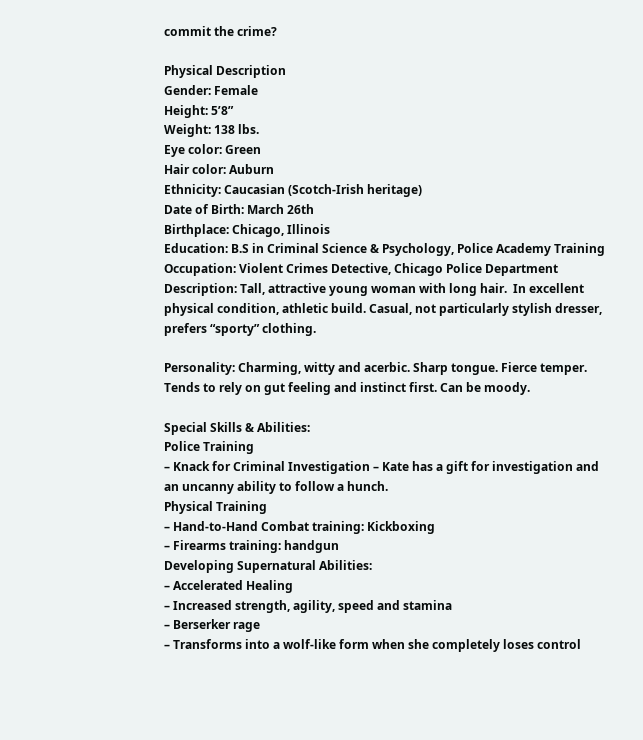commit the crime?

Physical Description
Gender: Female
Height: 5’8”
Weight: 138 lbs.
Eye color: Green
Hair color: Auburn
Ethnicity: Caucasian (Scotch-Irish heritage)
Date of Birth: March 26th
Birthplace: Chicago, Illinois
Education: B.S in Criminal Science & Psychology, Police Academy Training
Occupation: Violent Crimes Detective, Chicago Police Department
Description: Tall, attractive young woman with long hair.  In excellent physical condition, athletic build. Casual, not particularly stylish dresser, prefers “sporty” clothing.

Personality: Charming, witty and acerbic. Sharp tongue. Fierce temper. Tends to rely on gut feeling and instinct first. Can be moody.

Special Skills & Abilities:
Police Training
– Knack for Criminal Investigation – Kate has a gift for investigation and an uncanny ability to follow a hunch.
Physical Training
– Hand-to-Hand Combat training: Kickboxing
– Firearms training: handgun
Developing Supernatural Abilities:
– Accelerated Healing
– Increased strength, agility, speed and stamina
– Berserker rage
– Transforms into a wolf-like form when she completely loses control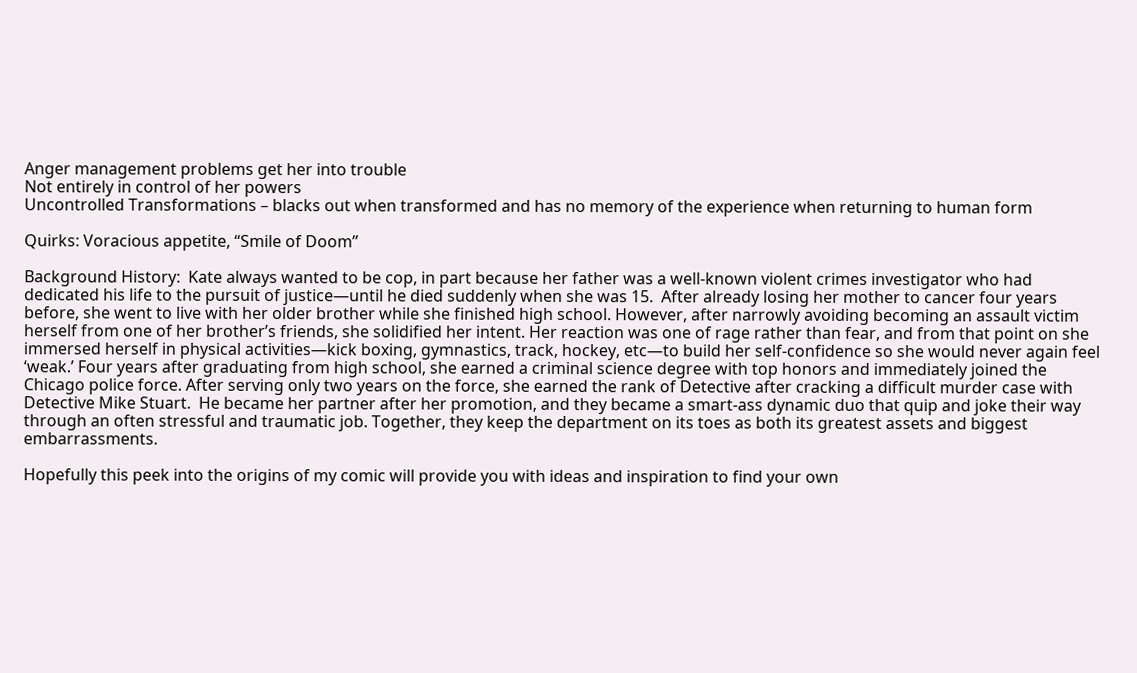Anger management problems get her into trouble
Not entirely in control of her powers
Uncontrolled Transformations – blacks out when transformed and has no memory of the experience when returning to human form

Quirks: Voracious appetite, “Smile of Doom”

Background History:  Kate always wanted to be cop, in part because her father was a well-known violent crimes investigator who had dedicated his life to the pursuit of justice—until he died suddenly when she was 15.  After already losing her mother to cancer four years before, she went to live with her older brother while she finished high school. However, after narrowly avoiding becoming an assault victim herself from one of her brother’s friends, she solidified her intent. Her reaction was one of rage rather than fear, and from that point on she immersed herself in physical activities—kick boxing, gymnastics, track, hockey, etc—to build her self-confidence so she would never again feel ‘weak.’ Four years after graduating from high school, she earned a criminal science degree with top honors and immediately joined the Chicago police force. After serving only two years on the force, she earned the rank of Detective after cracking a difficult murder case with Detective Mike Stuart.  He became her partner after her promotion, and they became a smart-ass dynamic duo that quip and joke their way through an often stressful and traumatic job. Together, they keep the department on its toes as both its greatest assets and biggest embarrassments.

Hopefully this peek into the origins of my comic will provide you with ideas and inspiration to find your own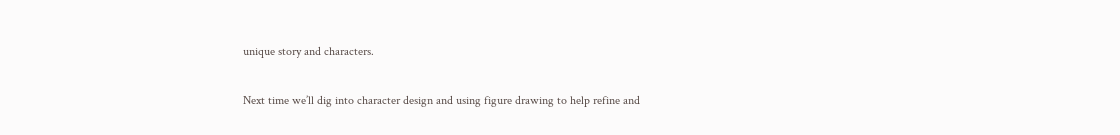unique story and characters.

Next time we’ll dig into character design and using figure drawing to help refine and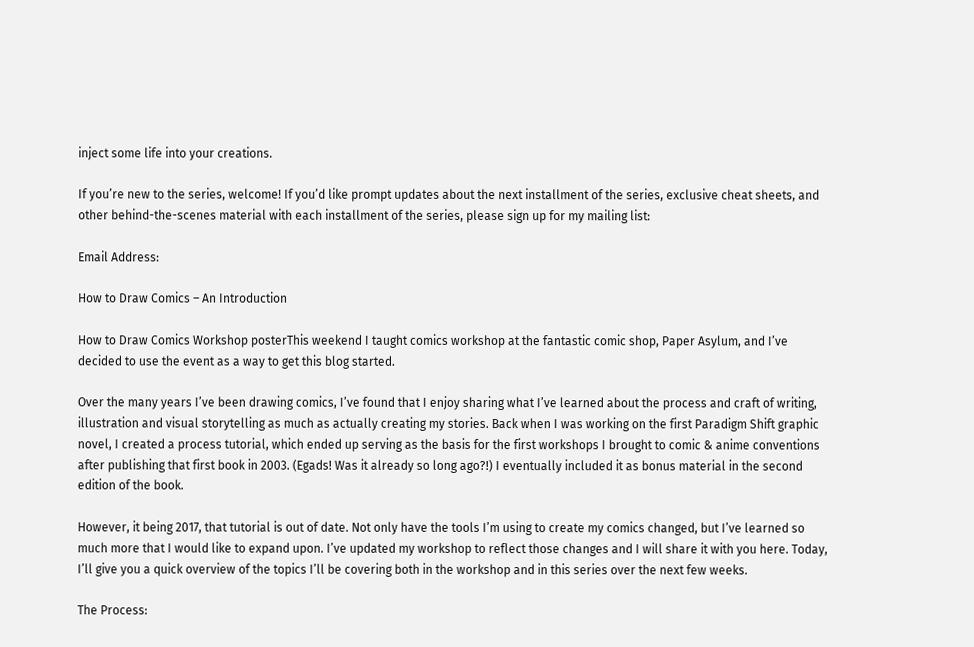inject some life into your creations.

If you’re new to the series, welcome! If you’d like prompt updates about the next installment of the series, exclusive cheat sheets, and other behind-the-scenes material with each installment of the series, please sign up for my mailing list:

Email Address:

How to Draw Comics – An Introduction

How to Draw Comics Workshop posterThis weekend I taught comics workshop at the fantastic comic shop, Paper Asylum, and I’ve decided to use the event as a way to get this blog started.

Over the many years I’ve been drawing comics, I’ve found that I enjoy sharing what I’ve learned about the process and craft of writing, illustration and visual storytelling as much as actually creating my stories. Back when I was working on the first Paradigm Shift graphic novel, I created a process tutorial, which ended up serving as the basis for the first workshops I brought to comic & anime conventions after publishing that first book in 2003. (Egads! Was it already so long ago?!) I eventually included it as bonus material in the second edition of the book.

However, it being 2017, that tutorial is out of date. Not only have the tools I’m using to create my comics changed, but I’ve learned so much more that I would like to expand upon. I’ve updated my workshop to reflect those changes and I will share it with you here. Today, I’ll give you a quick overview of the topics I’ll be covering both in the workshop and in this series over the next few weeks.

The Process: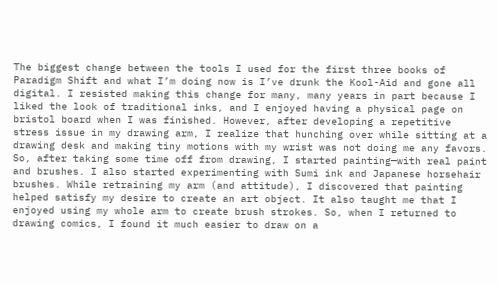The biggest change between the tools I used for the first three books of Paradigm Shift and what I’m doing now is I’ve drunk the Kool-Aid and gone all digital. I resisted making this change for many, many years in part because I liked the look of traditional inks, and I enjoyed having a physical page on bristol board when I was finished. However, after developing a repetitive stress issue in my drawing arm, I realize that hunching over while sitting at a drawing desk and making tiny motions with my wrist was not doing me any favors. So, after taking some time off from drawing, I started painting—with real paint and brushes. I also started experimenting with Sumi ink and Japanese horsehair brushes. While retraining my arm (and attitude), I discovered that painting helped satisfy my desire to create an art object. It also taught me that I enjoyed using my whole arm to create brush strokes. So, when I returned to drawing comics, I found it much easier to draw on a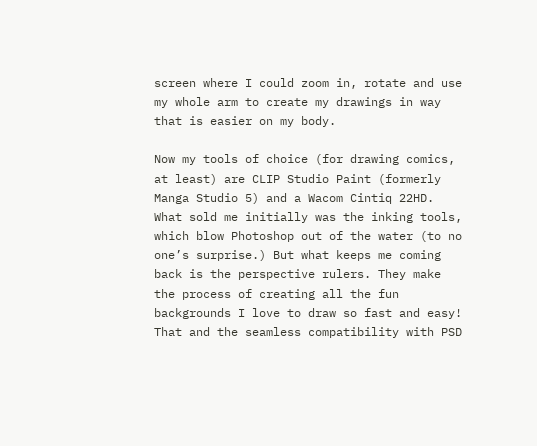screen where I could zoom in, rotate and use my whole arm to create my drawings in way that is easier on my body.

Now my tools of choice (for drawing comics, at least) are CLIP Studio Paint (formerly Manga Studio 5) and a Wacom Cintiq 22HD. What sold me initially was the inking tools, which blow Photoshop out of the water (to no one’s surprise.) But what keeps me coming back is the perspective rulers. They make the process of creating all the fun backgrounds I love to draw so fast and easy! That and the seamless compatibility with PSD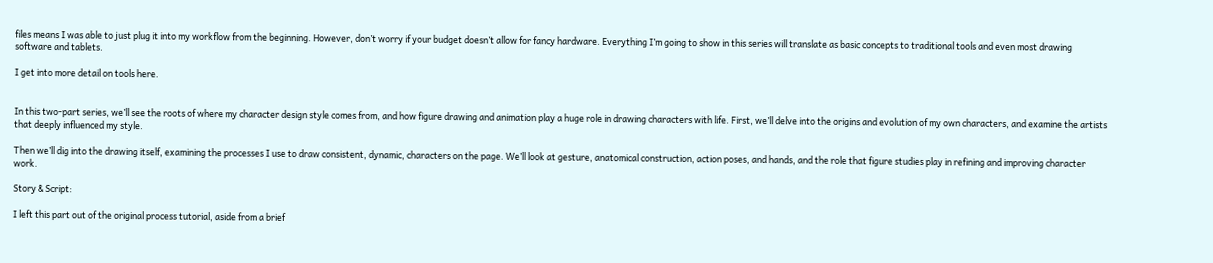files means I was able to just plug it into my workflow from the beginning. However, don’t worry if your budget doesn’t allow for fancy hardware. Everything I’m going to show in this series will translate as basic concepts to traditional tools and even most drawing software and tablets.

I get into more detail on tools here.


In this two-part series, we’ll see the roots of where my character design style comes from, and how figure drawing and animation play a huge role in drawing characters with life. First, we’ll delve into the origins and evolution of my own characters, and examine the artists that deeply influenced my style.

Then we’ll dig into the drawing itself, examining the processes I use to draw consistent, dynamic, characters on the page. We’ll look at gesture, anatomical construction, action poses, and hands, and the role that figure studies play in refining and improving character work.

Story & Script:

I left this part out of the original process tutorial, aside from a brief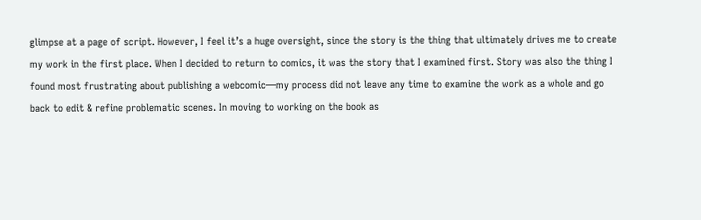glimpse at a page of script. However, I feel it’s a huge oversight, since the story is the thing that ultimately drives me to create my work in the first place. When I decided to return to comics, it was the story that I examined first. Story was also the thing I found most frustrating about publishing a webcomic—my process did not leave any time to examine the work as a whole and go back to edit & refine problematic scenes. In moving to working on the book as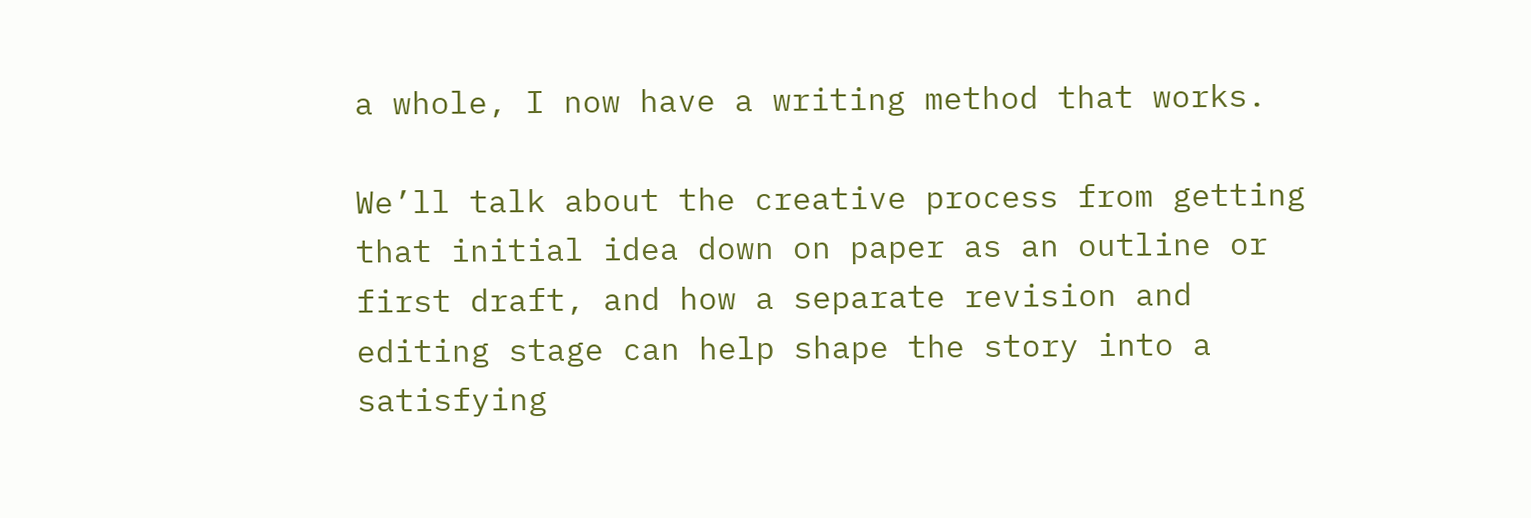a whole, I now have a writing method that works.

We’ll talk about the creative process from getting that initial idea down on paper as an outline or first draft, and how a separate revision and editing stage can help shape the story into a satisfying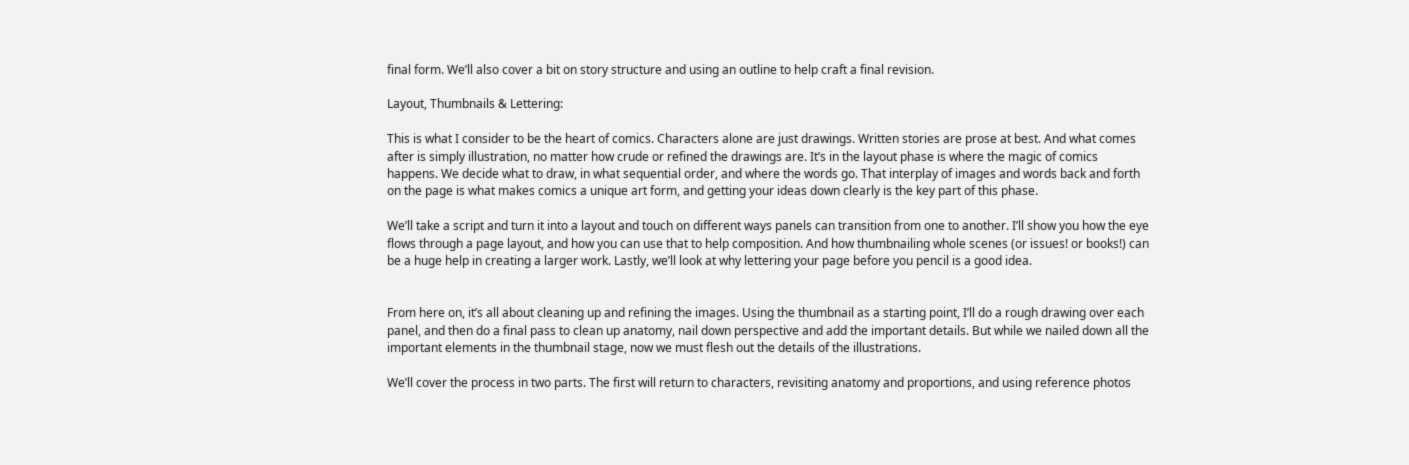final form. We’ll also cover a bit on story structure and using an outline to help craft a final revision.

Layout, Thumbnails & Lettering:

This is what I consider to be the heart of comics. Characters alone are just drawings. Written stories are prose at best. And what comes after is simply illustration, no matter how crude or refined the drawings are. It’s in the layout phase is where the magic of comics happens. We decide what to draw, in what sequential order, and where the words go. That interplay of images and words back and forth on the page is what makes comics a unique art form, and getting your ideas down clearly is the key part of this phase.

We’ll take a script and turn it into a layout and touch on different ways panels can transition from one to another. I’ll show you how the eye flows through a page layout, and how you can use that to help composition. And how thumbnailing whole scenes (or issues! or books!) can be a huge help in creating a larger work. Lastly, we’ll look at why lettering your page before you pencil is a good idea.


From here on, it’s all about cleaning up and refining the images. Using the thumbnail as a starting point, I’ll do a rough drawing over each panel, and then do a final pass to clean up anatomy, nail down perspective and add the important details. But while we nailed down all the important elements in the thumbnail stage, now we must flesh out the details of the illustrations.

We’ll cover the process in two parts. The first will return to characters, revisiting anatomy and proportions, and using reference photos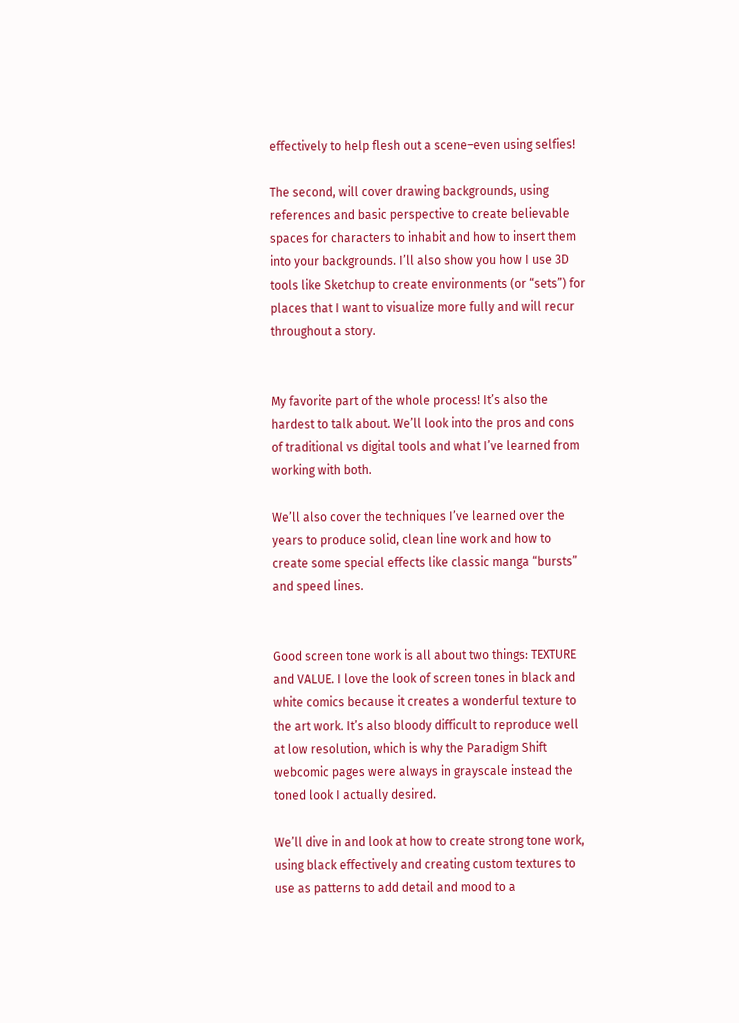effectively to help flesh out a scene–even using selfies!

The second, will cover drawing backgrounds, using references and basic perspective to create believable spaces for characters to inhabit and how to insert them into your backgrounds. I’ll also show you how I use 3D tools like Sketchup to create environments (or “sets”) for places that I want to visualize more fully and will recur throughout a story.


My favorite part of the whole process! It’s also the hardest to talk about. We’ll look into the pros and cons of traditional vs digital tools and what I’ve learned from working with both.

We’ll also cover the techniques I’ve learned over the years to produce solid, clean line work and how to create some special effects like classic manga “bursts” and speed lines.


Good screen tone work is all about two things: TEXTURE and VALUE. I love the look of screen tones in black and white comics because it creates a wonderful texture to the art work. It’s also bloody difficult to reproduce well at low resolution, which is why the Paradigm Shift webcomic pages were always in grayscale instead the toned look I actually desired.

We’ll dive in and look at how to create strong tone work, using black effectively and creating custom textures to use as patterns to add detail and mood to a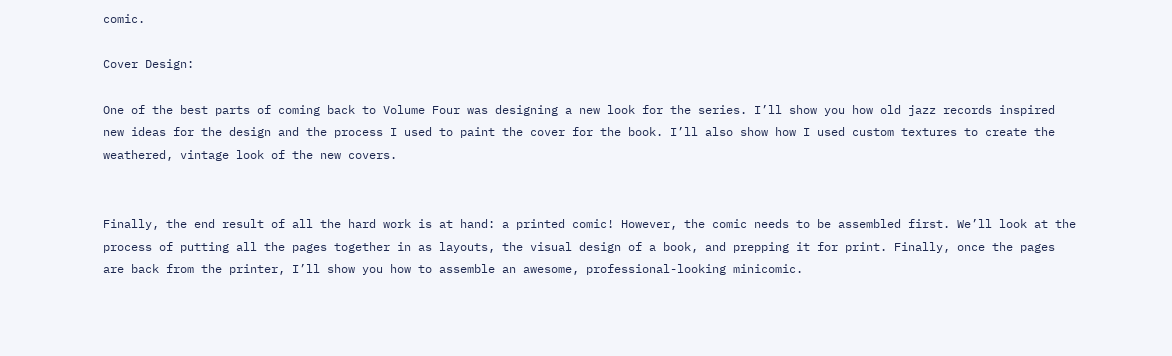comic.

Cover Design:

One of the best parts of coming back to Volume Four was designing a new look for the series. I’ll show you how old jazz records inspired new ideas for the design and the process I used to paint the cover for the book. I’ll also show how I used custom textures to create the weathered, vintage look of the new covers.


Finally, the end result of all the hard work is at hand: a printed comic! However, the comic needs to be assembled first. We’ll look at the process of putting all the pages together in as layouts, the visual design of a book, and prepping it for print. Finally, once the pages are back from the printer, I’ll show you how to assemble an awesome, professional-looking minicomic.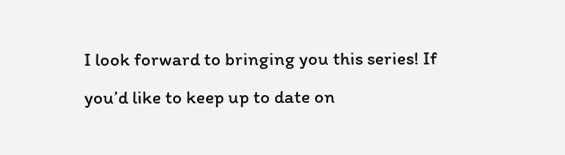I look forward to bringing you this series! If you’d like to keep up to date on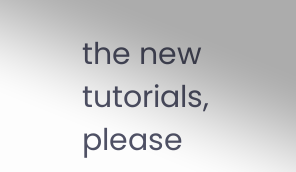the new tutorials, please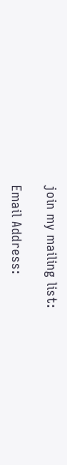join my mailing list:

Email Address: